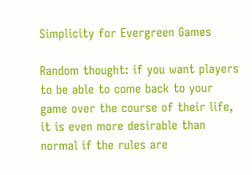Simplicity for Evergreen Games

Random thought: if you want players to be able to come back to your game over the course of their life, it is even more desirable than normal if the rules are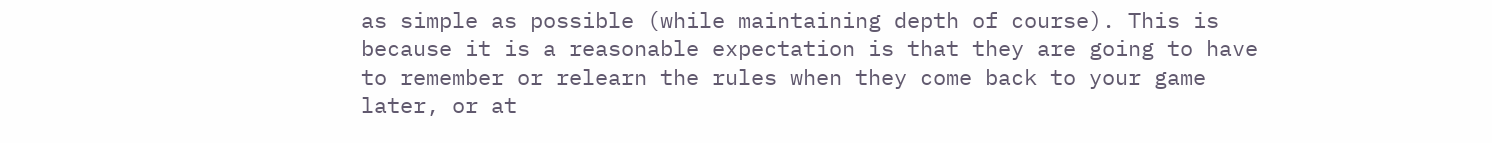as simple as possible (while maintaining depth of course). This is because it is a reasonable expectation is that they are going to have to remember or relearn the rules when they come back to your game later, or at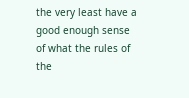the very least have a good enough sense of what the rules of the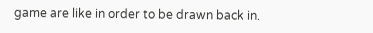game are like in order to be drawn back in.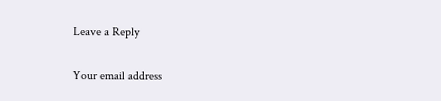Leave a Reply

Your email address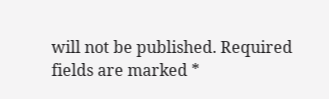will not be published. Required fields are marked *